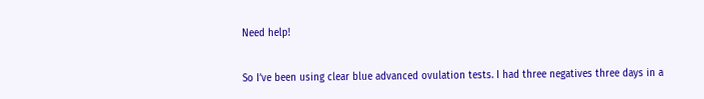Need help!


So I’ve been using clear blue advanced ovulation tests. I had three negatives three days in a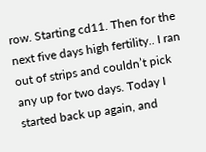row. Starting cd11. Then for the next five days high fertility.. I ran out of strips and couldn’t pick any up for two days. Today I started back up again, and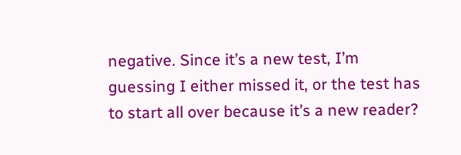negative. Since it’s a new test, I’m guessing I either missed it, or the test has to start all over because it’s a new reader?